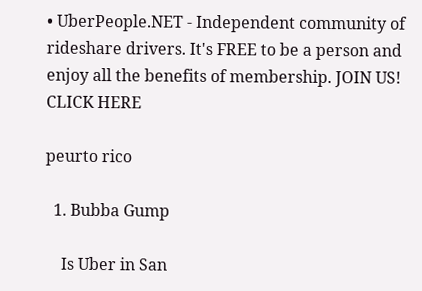• UberPeople.NET - Independent community of rideshare drivers. It's FREE to be a person and enjoy all the benefits of membership. JOIN US! CLICK HERE

peurto rico

  1. Bubba Gump

    Is Uber in San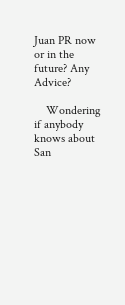Juan PR now or in the future? Any Advice?

    Wondering if anybody knows about San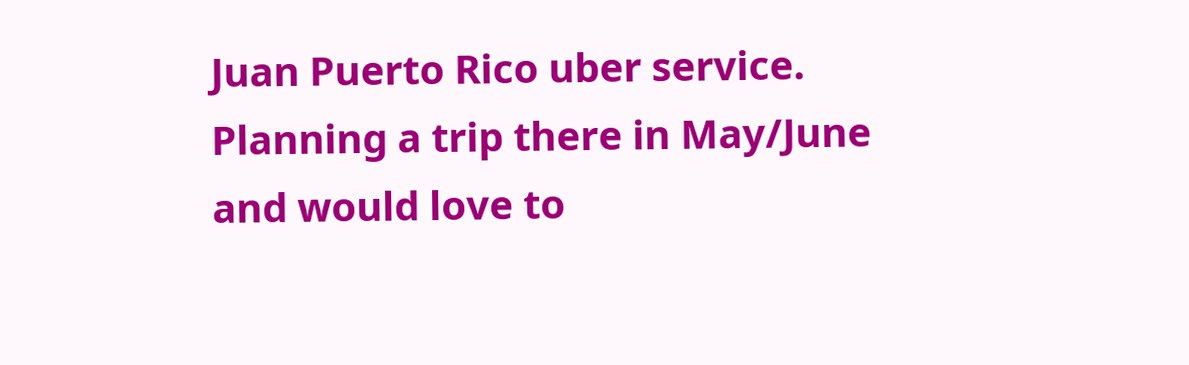Juan Puerto Rico uber service. Planning a trip there in May/June and would love to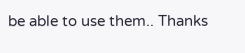be able to use them.. Thanks